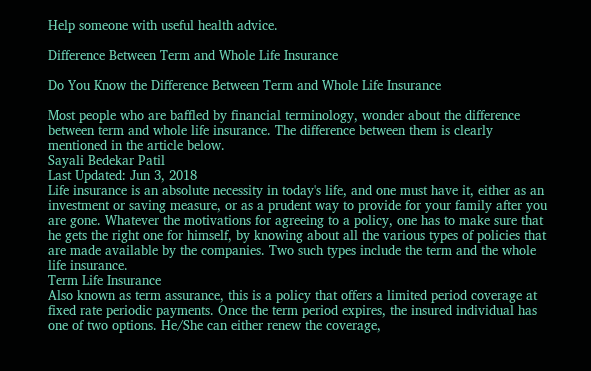Help someone with useful health advice.

Difference Between Term and Whole Life Insurance

Do You Know the Difference Between Term and Whole Life Insurance

Most people who are baffled by financial terminology, wonder about the difference between term and whole life insurance. The difference between them is clearly mentioned in the article below.
Sayali Bedekar Patil
Last Updated: Jun 3, 2018
Life insurance is an absolute necessity in today's life, and one must have it, either as an investment or saving measure, or as a prudent way to provide for your family after you are gone. Whatever the motivations for agreeing to a policy, one has to make sure that he gets the right one for himself, by knowing about all the various types of policies that are made available by the companies. Two such types include the term and the whole life insurance.
Term Life Insurance
Also known as term assurance, this is a policy that offers a limited period coverage at fixed rate periodic payments. Once the term period expires, the insured individual has one of two options. He/She can either renew the coverage,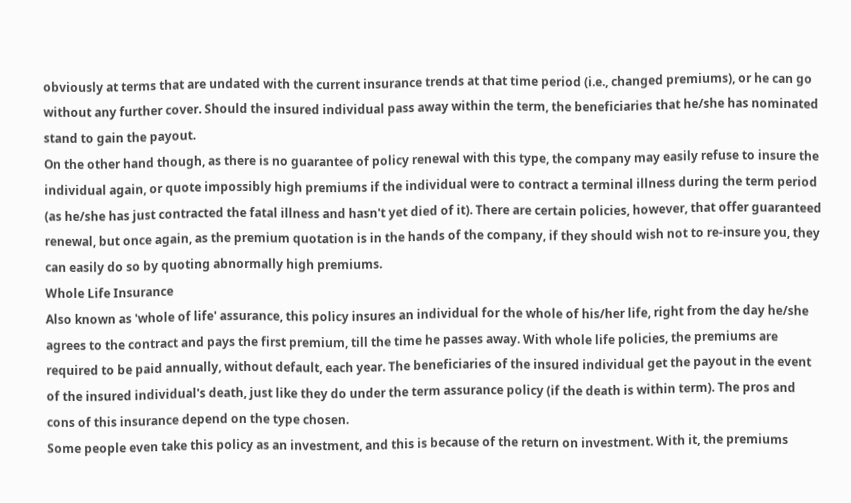obviously at terms that are undated with the current insurance trends at that time period (i.e., changed premiums), or he can go without any further cover. Should the insured individual pass away within the term, the beneficiaries that he/she has nominated stand to gain the payout.
On the other hand though, as there is no guarantee of policy renewal with this type, the company may easily refuse to insure the individual again, or quote impossibly high premiums if the individual were to contract a terminal illness during the term period (as he/she has just contracted the fatal illness and hasn't yet died of it). There are certain policies, however, that offer guaranteed renewal, but once again, as the premium quotation is in the hands of the company, if they should wish not to re-insure you, they can easily do so by quoting abnormally high premiums.
Whole Life Insurance
Also known as 'whole of life' assurance, this policy insures an individual for the whole of his/her life, right from the day he/she agrees to the contract and pays the first premium, till the time he passes away. With whole life policies, the premiums are required to be paid annually, without default, each year. The beneficiaries of the insured individual get the payout in the event of the insured individual's death, just like they do under the term assurance policy (if the death is within term). The pros and cons of this insurance depend on the type chosen.
Some people even take this policy as an investment, and this is because of the return on investment. With it, the premiums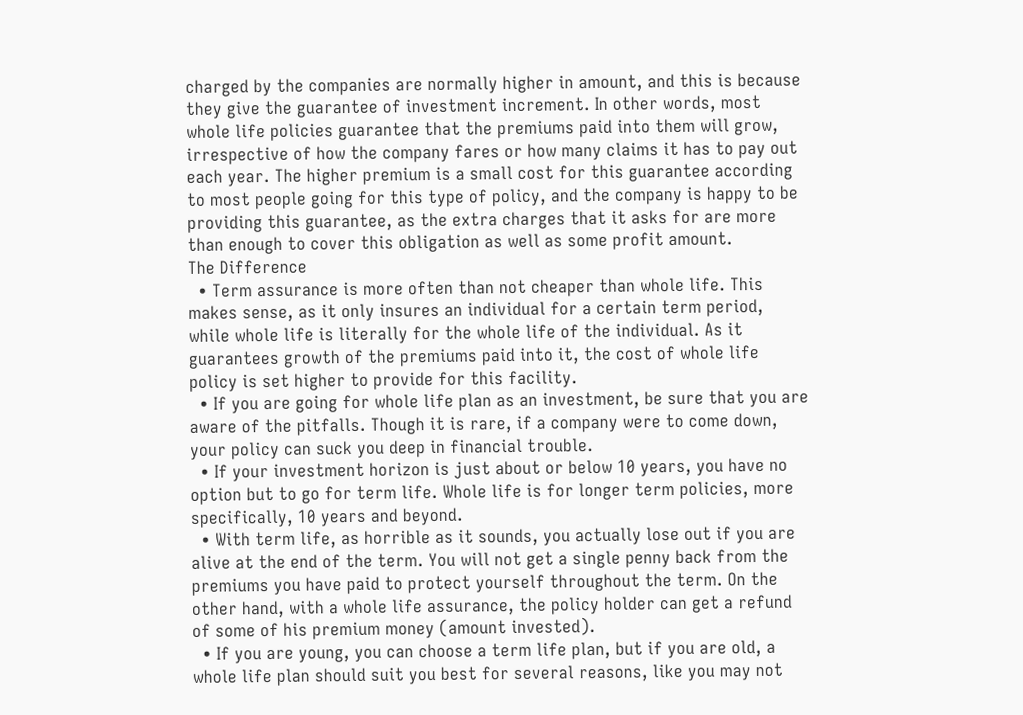charged by the companies are normally higher in amount, and this is because they give the guarantee of investment increment. In other words, most whole life policies guarantee that the premiums paid into them will grow, irrespective of how the company fares or how many claims it has to pay out each year. The higher premium is a small cost for this guarantee according to most people going for this type of policy, and the company is happy to be providing this guarantee, as the extra charges that it asks for are more than enough to cover this obligation as well as some profit amount.
The Difference
  • Term assurance is more often than not cheaper than whole life. This makes sense, as it only insures an individual for a certain term period, while whole life is literally for the whole life of the individual. As it guarantees growth of the premiums paid into it, the cost of whole life policy is set higher to provide for this facility.
  • If you are going for whole life plan as an investment, be sure that you are aware of the pitfalls. Though it is rare, if a company were to come down, your policy can suck you deep in financial trouble.
  • If your investment horizon is just about or below 10 years, you have no option but to go for term life. Whole life is for longer term policies, more specifically, 10 years and beyond.
  • With term life, as horrible as it sounds, you actually lose out if you are alive at the end of the term. You will not get a single penny back from the premiums you have paid to protect yourself throughout the term. On the other hand, with a whole life assurance, the policy holder can get a refund of some of his premium money (amount invested).
  • If you are young, you can choose a term life plan, but if you are old, a whole life plan should suit you best for several reasons, like you may not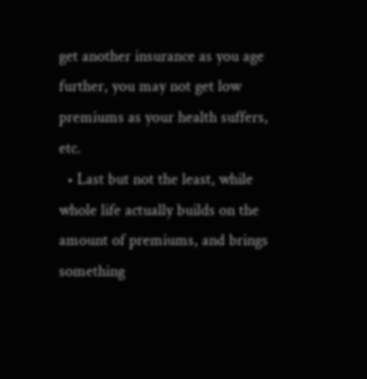get another insurance as you age further, you may not get low premiums as your health suffers, etc.
  • Last but not the least, while whole life actually builds on the amount of premiums, and brings something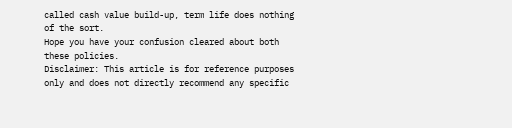called cash value build-up, term life does nothing of the sort.
Hope you have your confusion cleared about both these policies.
Disclaimer: This article is for reference purposes only and does not directly recommend any specific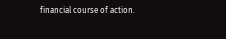financial course of action.